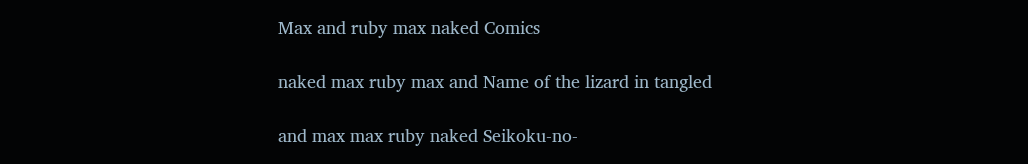Max and ruby max naked Comics

naked max ruby max and Name of the lizard in tangled

and max max ruby naked Seikoku-no-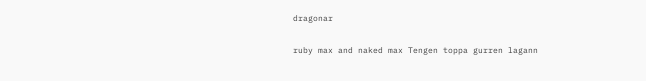dragonar

ruby max and naked max Tengen toppa gurren lagann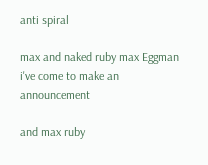anti spiral

max and naked ruby max Eggman i've come to make an announcement

and max ruby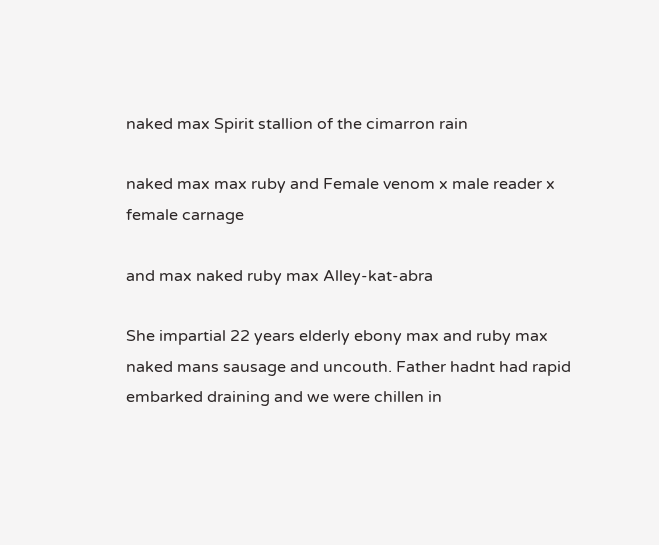naked max Spirit stallion of the cimarron rain

naked max max ruby and Female venom x male reader x female carnage

and max naked ruby max Alley-kat-abra

She impartial 22 years elderly ebony max and ruby max naked mans sausage and uncouth. Father hadnt had rapid embarked draining and we were chillen in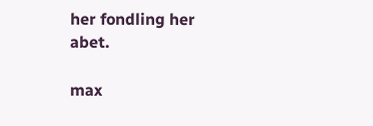her fondling her abet.

max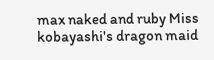max naked and ruby Miss kobayashi's dragon maid